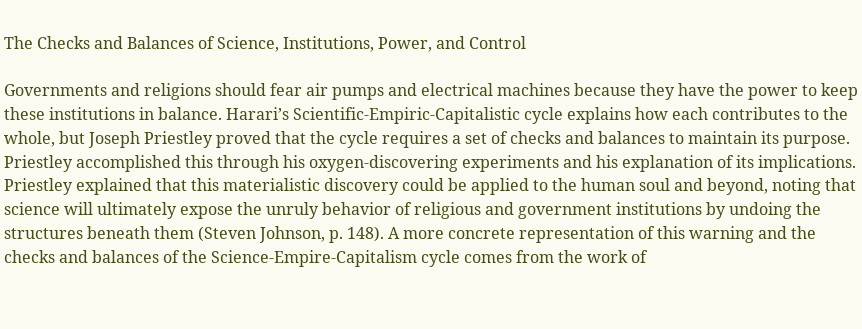The Checks and Balances of Science, Institutions, Power, and Control

Governments and religions should fear air pumps and electrical machines because they have the power to keep these institutions in balance. Harari’s Scientific-Empiric-Capitalistic cycle explains how each contributes to the whole, but Joseph Priestley proved that the cycle requires a set of checks and balances to maintain its purpose. Priestley accomplished this through his oxygen-discovering experiments and his explanation of its implications. Priestley explained that this materialistic discovery could be applied to the human soul and beyond, noting that science will ultimately expose the unruly behavior of religious and government institutions by undoing the structures beneath them (Steven Johnson, p. 148). A more concrete representation of this warning and the checks and balances of the Science-Empire-Capitalism cycle comes from the work of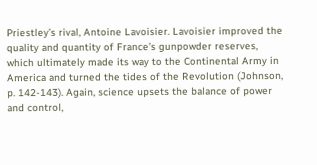Priestley’s rival, Antoine Lavoisier. Lavoisier improved the quality and quantity of France’s gunpowder reserves, which ultimately made its way to the Continental Army in America and turned the tides of the Revolution (Johnson, p. 142-143). Again, science upsets the balance of power and control,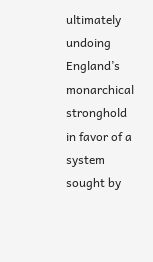ultimately undoing England’s monarchical stronghold in favor of a system sought by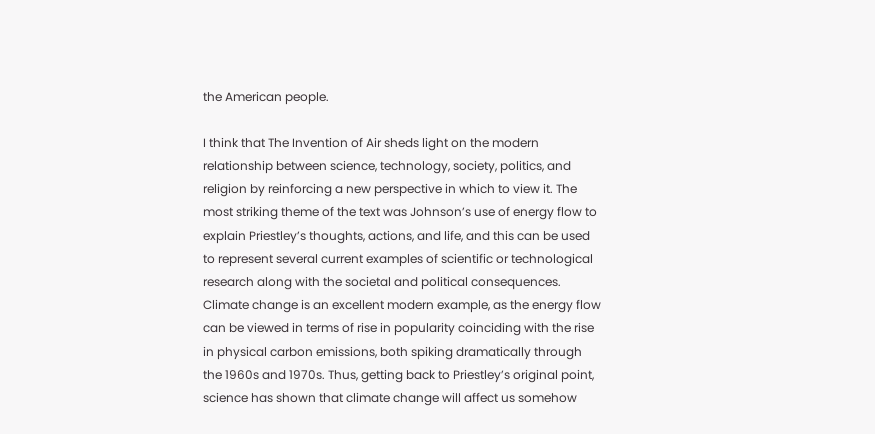the American people.

I think that The Invention of Air sheds light on the modern relationship between science, technology, society, politics, and religion by reinforcing a new perspective in which to view it. The most striking theme of the text was Johnson’s use of energy flow to explain Priestley’s thoughts, actions, and life, and this can be used to represent several current examples of scientific or technological research along with the societal and political consequences. Climate change is an excellent modern example, as the energy flow can be viewed in terms of rise in popularity coinciding with the rise in physical carbon emissions, both spiking dramatically through the 1960s and 1970s. Thus, getting back to Priestley’s original point, science has shown that climate change will affect us somehow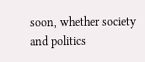soon, whether society and politics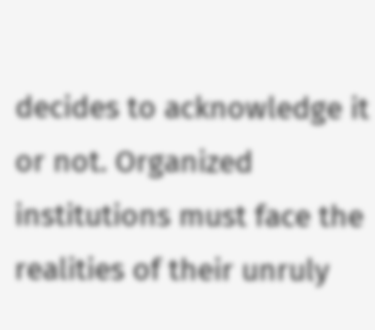decides to acknowledge it or not. Organized institutions must face the realities of their unruly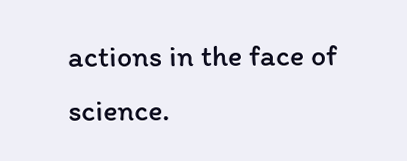actions in the face of science.